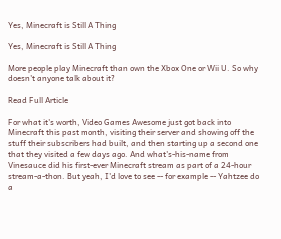Yes, Minecraft is Still A Thing

Yes, Minecraft is Still A Thing

More people play Minecraft than own the Xbox One or Wii U. So why doesn't anyone talk about it?

Read Full Article

For what it's worth, Video Games Awesome just got back into Minecraft this past month, visiting their server and showing off the stuff their subscribers had built, and then starting up a second one that they visited a few days ago. And what's-his-name from Vinesauce did his first-ever Minecraft stream as part of a 24-hour stream-a-thon. But yeah, I'd love to see -- for example -- Yahtzee do a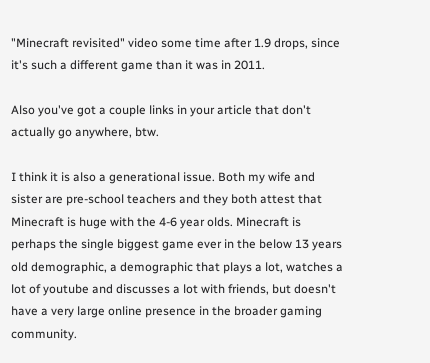"Minecraft revisited" video some time after 1.9 drops, since it's such a different game than it was in 2011.

Also you've got a couple links in your article that don't actually go anywhere, btw.

I think it is also a generational issue. Both my wife and sister are pre-school teachers and they both attest that Minecraft is huge with the 4-6 year olds. Minecraft is perhaps the single biggest game ever in the below 13 years old demographic, a demographic that plays a lot, watches a lot of youtube and discusses a lot with friends, but doesn't have a very large online presence in the broader gaming community.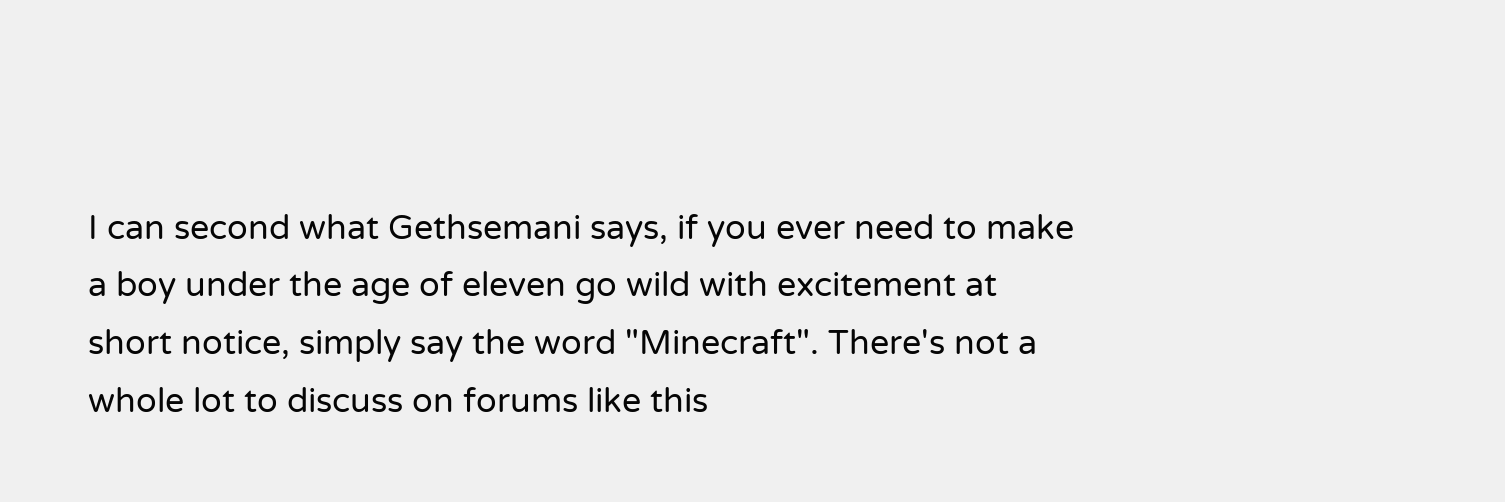I can second what Gethsemani says, if you ever need to make a boy under the age of eleven go wild with excitement at short notice, simply say the word "Minecraft". There's not a whole lot to discuss on forums like this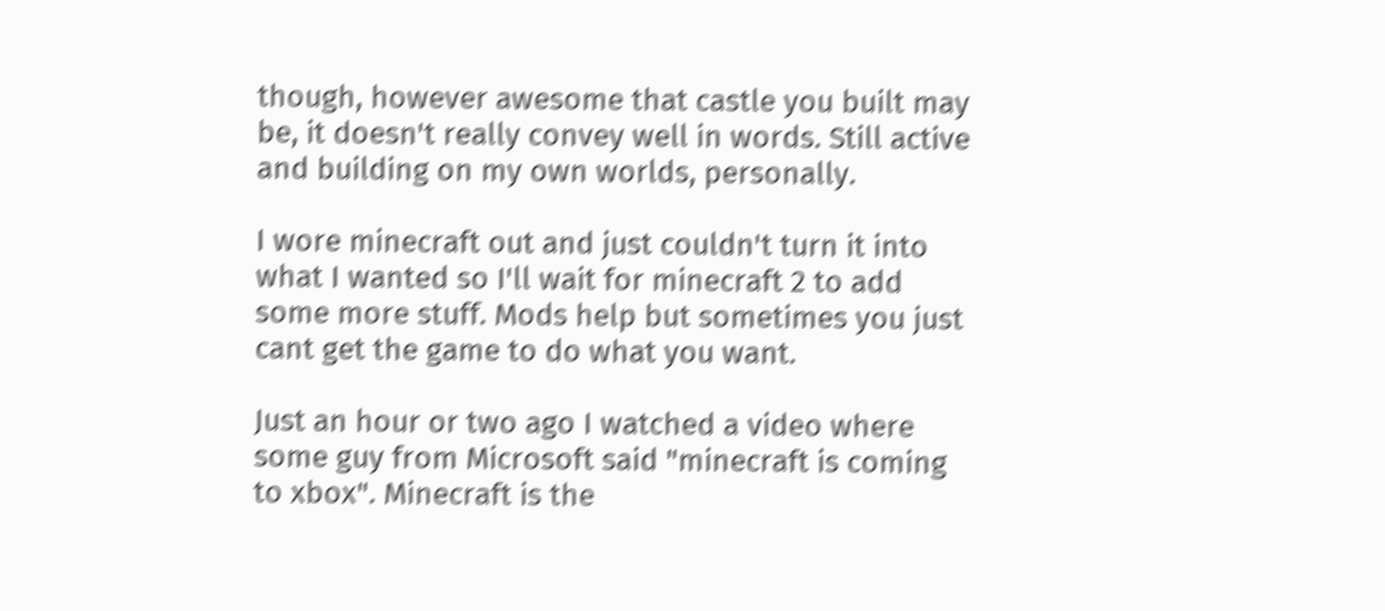though, however awesome that castle you built may be, it doesn't really convey well in words. Still active and building on my own worlds, personally.

I wore minecraft out and just couldn't turn it into what I wanted so I'll wait for minecraft 2 to add some more stuff. Mods help but sometimes you just cant get the game to do what you want.

Just an hour or two ago I watched a video where some guy from Microsoft said "minecraft is coming to xbox". Minecraft is the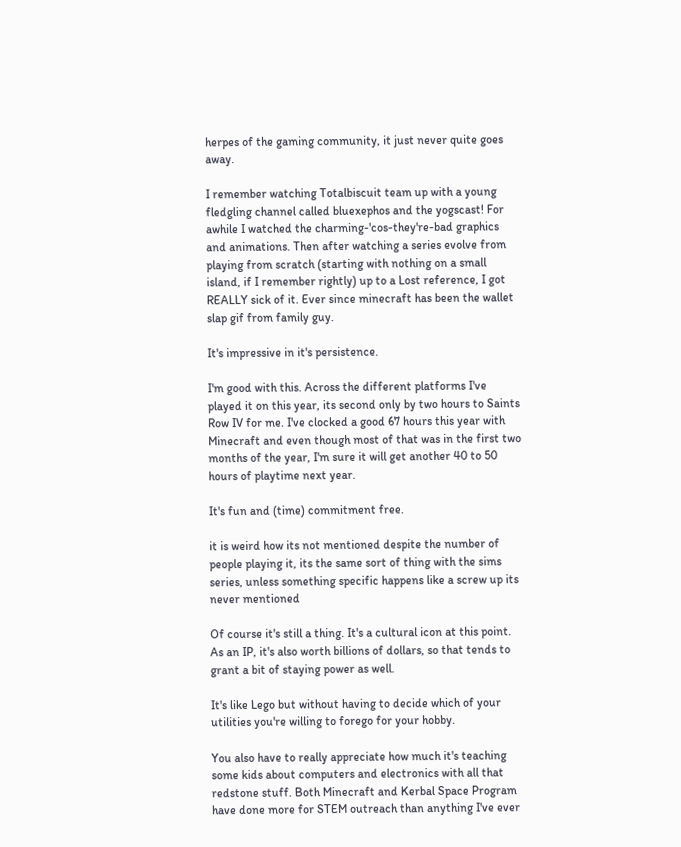herpes of the gaming community, it just never quite goes away.

I remember watching Totalbiscuit team up with a young fledgling channel called bluexephos and the yogscast! For awhile I watched the charming-'cos-they're-bad graphics and animations. Then after watching a series evolve from playing from scratch (starting with nothing on a small island, if I remember rightly) up to a Lost reference, I got REALLY sick of it. Ever since minecraft has been the wallet slap gif from family guy.

It's impressive in it's persistence.

I'm good with this. Across the different platforms I've played it on this year, its second only by two hours to Saints Row IV for me. I've clocked a good 67 hours this year with Minecraft and even though most of that was in the first two months of the year, I'm sure it will get another 40 to 50 hours of playtime next year.

It's fun and (time) commitment free.

it is weird how its not mentioned despite the number of people playing it, its the same sort of thing with the sims series, unless something specific happens like a screw up its never mentioned

Of course it's still a thing. It's a cultural icon at this point. As an IP, it's also worth billions of dollars, so that tends to grant a bit of staying power as well.

It's like Lego but without having to decide which of your utilities you're willing to forego for your hobby.

You also have to really appreciate how much it's teaching some kids about computers and electronics with all that redstone stuff. Both Minecraft and Kerbal Space Program have done more for STEM outreach than anything I've ever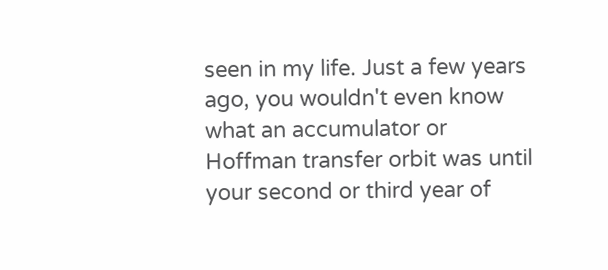seen in my life. Just a few years ago, you wouldn't even know what an accumulator or Hoffman transfer orbit was until your second or third year of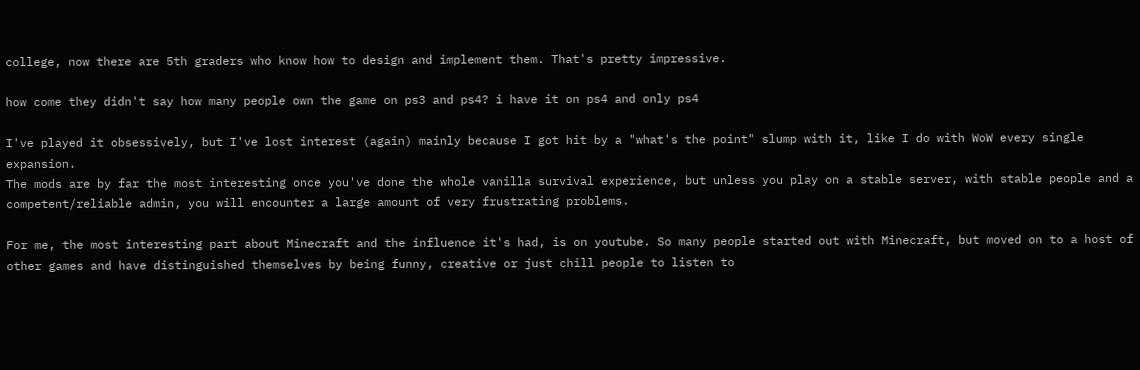college, now there are 5th graders who know how to design and implement them. That's pretty impressive.

how come they didn't say how many people own the game on ps3 and ps4? i have it on ps4 and only ps4

I've played it obsessively, but I've lost interest (again) mainly because I got hit by a "what's the point" slump with it, like I do with WoW every single expansion.
The mods are by far the most interesting once you've done the whole vanilla survival experience, but unless you play on a stable server, with stable people and a competent/reliable admin, you will encounter a large amount of very frustrating problems.

For me, the most interesting part about Minecraft and the influence it's had, is on youtube. So many people started out with Minecraft, but moved on to a host of other games and have distinguished themselves by being funny, creative or just chill people to listen to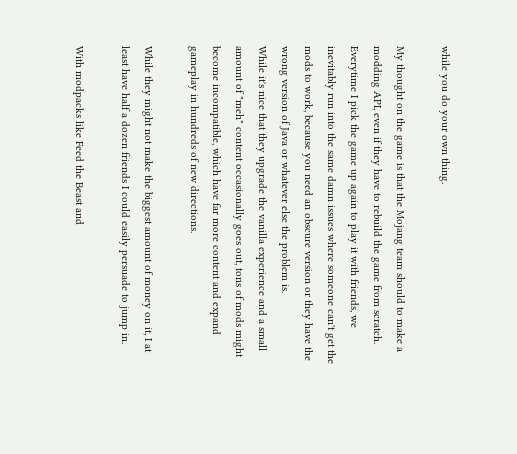while you do your own thing.

My thought on the game is that the Mojang team should to make a modding API, even if they have to rebuild the game from scratch. Everytime I pick the game up again to play it with friends, we inevitably run into the same damn issues where someone can't get the mods to work, because you need an obscure version or they have the wrong version of Java or whatever else the problem is.
While it's nice that they upgrade the vanilla experience and a small amount of "meh" content occasionally goes out, tons of mods might become incompatible, which have far more content and expand gameplay in hundreds of new directions.

While they might not make the biggest amount of money on it, I at least have half a dozen friends I could easily persuade to jump in.

With modpacks like Feed the Beast and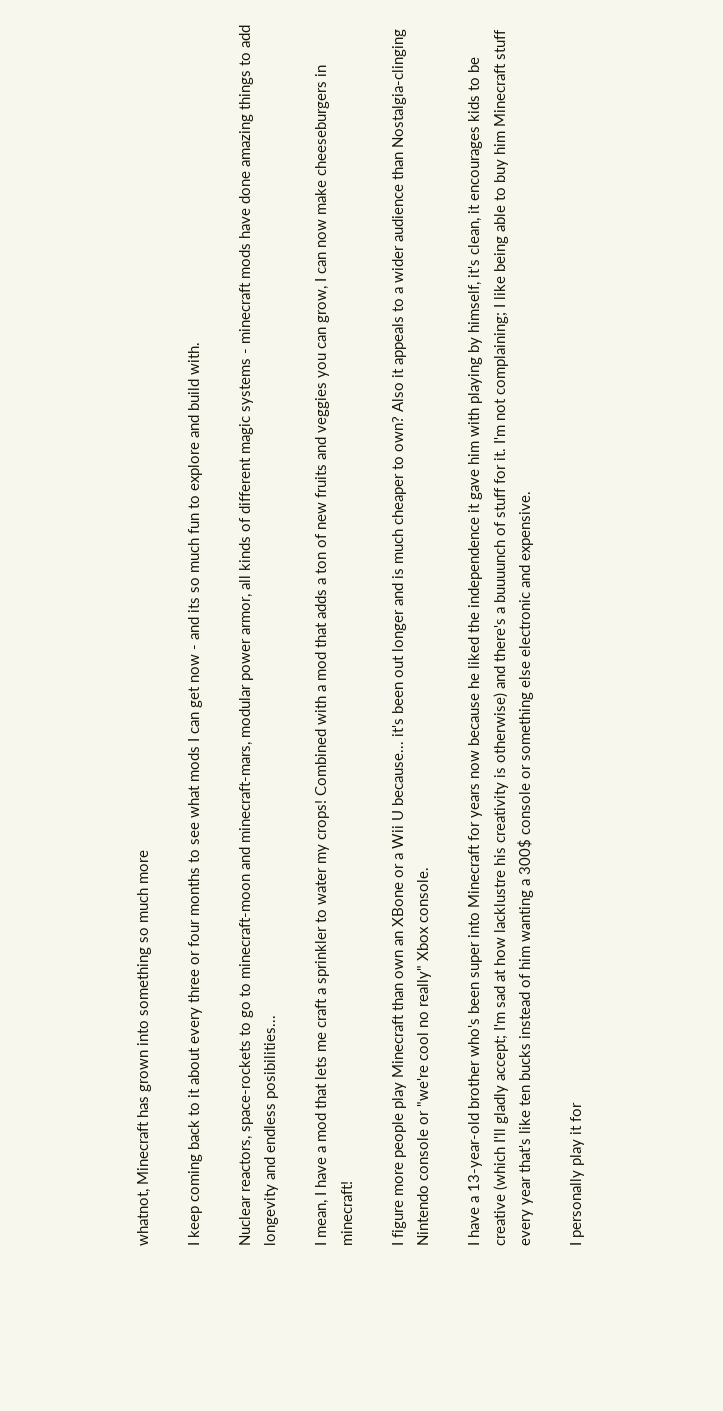whatnot, Minecraft has grown into something so much more

I keep coming back to it about every three or four months to see what mods I can get now - and its so much fun to explore and build with.

Nuclear reactors, space-rockets to go to minecraft-moon and minecraft-mars, modular power armor, all kinds of different magic systems - minecraft mods have done amazing things to add longevity and endless posibilities...

I mean, I have a mod that lets me craft a sprinkler to water my crops! Combined with a mod that adds a ton of new fruits and veggies you can grow, I can now make cheeseburgers in minecraft!

I figure more people play Minecraft than own an XBone or a Wii U because... it's been out longer and is much cheaper to own? Also it appeals to a wider audience than Nostalgia-clinging Nintendo console or "we're cool no really" Xbox console.

I have a 13-year-old brother who's been super into Minecraft for years now because he liked the independence it gave him with playing by himself, it's clean, it encourages kids to be creative (which I'll gladly accept; I'm sad at how lacklustre his creativity is otherwise) and there's a buuuunch of stuff for it. I'm not complaining; I like being able to buy him Minecraft stuff every year that's like ten bucks instead of him wanting a 300$ console or something else electronic and expensive.

I personally play it for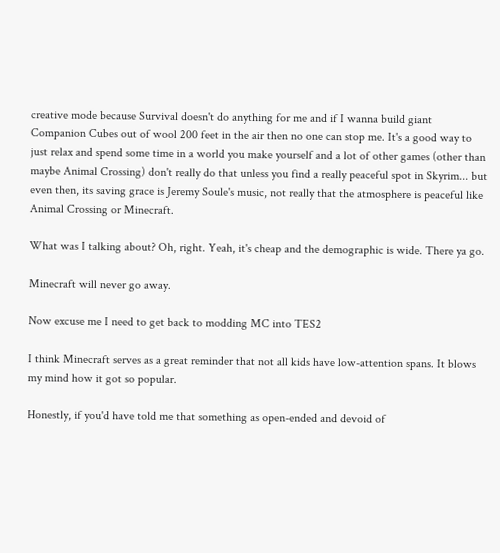creative mode because Survival doesn't do anything for me and if I wanna build giant Companion Cubes out of wool 200 feet in the air then no one can stop me. It's a good way to just relax and spend some time in a world you make yourself and a lot of other games (other than maybe Animal Crossing) don't really do that unless you find a really peaceful spot in Skyrim... but even then, its saving grace is Jeremy Soule's music, not really that the atmosphere is peaceful like Animal Crossing or Minecraft.

What was I talking about? Oh, right. Yeah, it's cheap and the demographic is wide. There ya go.

Minecraft will never go away.

Now excuse me I need to get back to modding MC into TES2

I think Minecraft serves as a great reminder that not all kids have low-attention spans. It blows my mind how it got so popular.

Honestly, if you'd have told me that something as open-ended and devoid of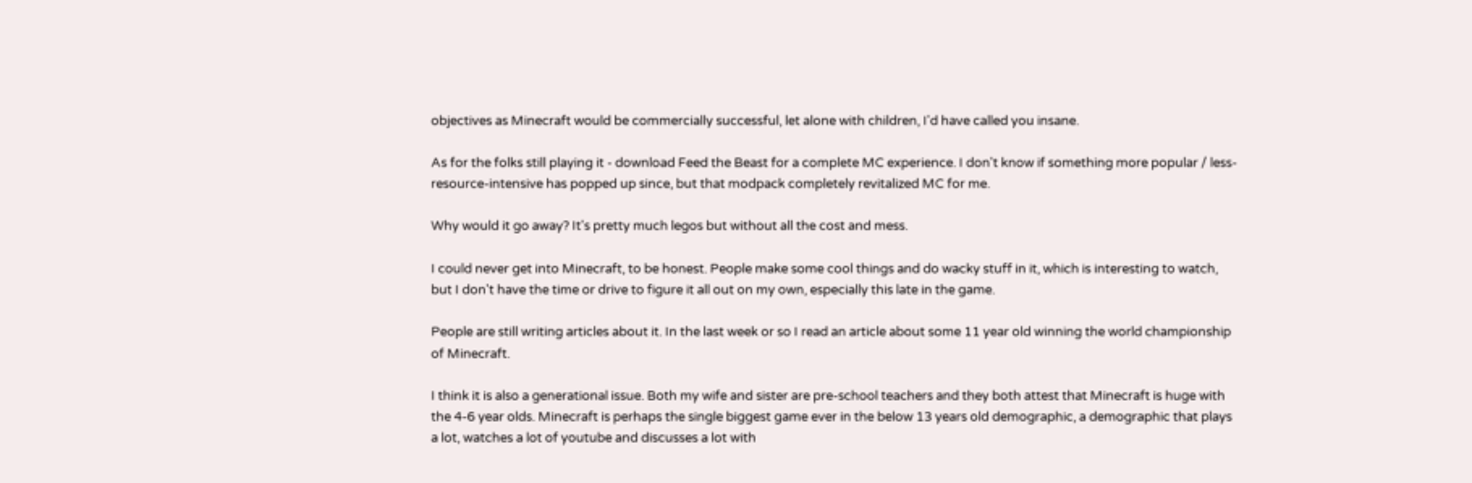objectives as Minecraft would be commercially successful, let alone with children, I'd have called you insane.

As for the folks still playing it - download Feed the Beast for a complete MC experience. I don't know if something more popular / less-resource-intensive has popped up since, but that modpack completely revitalized MC for me.

Why would it go away? It's pretty much legos but without all the cost and mess.

I could never get into Minecraft, to be honest. People make some cool things and do wacky stuff in it, which is interesting to watch, but I don't have the time or drive to figure it all out on my own, especially this late in the game.

People are still writing articles about it. In the last week or so I read an article about some 11 year old winning the world championship of Minecraft.

I think it is also a generational issue. Both my wife and sister are pre-school teachers and they both attest that Minecraft is huge with the 4-6 year olds. Minecraft is perhaps the single biggest game ever in the below 13 years old demographic, a demographic that plays a lot, watches a lot of youtube and discusses a lot with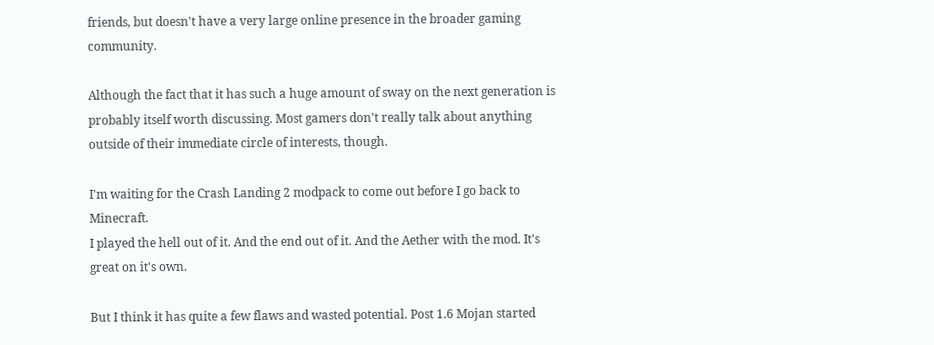friends, but doesn't have a very large online presence in the broader gaming community.

Although the fact that it has such a huge amount of sway on the next generation is probably itself worth discussing. Most gamers don't really talk about anything outside of their immediate circle of interests, though.

I'm waiting for the Crash Landing 2 modpack to come out before I go back to Minecraft.
I played the hell out of it. And the end out of it. And the Aether with the mod. It's great on it's own.

But I think it has quite a few flaws and wasted potential. Post 1.6 Mojan started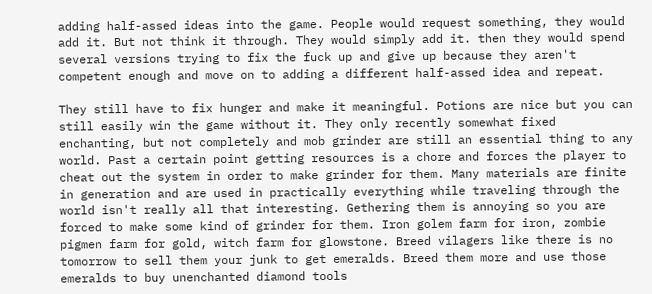adding half-assed ideas into the game. People would request something, they would add it. But not think it through. They would simply add it. then they would spend several versions trying to fix the fuck up and give up because they aren't competent enough and move on to adding a different half-assed idea and repeat.

They still have to fix hunger and make it meaningful. Potions are nice but you can still easily win the game without it. They only recently somewhat fixed enchanting, but not completely and mob grinder are still an essential thing to any world. Past a certain point getting resources is a chore and forces the player to cheat out the system in order to make grinder for them. Many materials are finite in generation and are used in practically everything while traveling through the world isn't really all that interesting. Gethering them is annoying so you are forced to make some kind of grinder for them. Iron golem farm for iron, zombie pigmen farm for gold, witch farm for glowstone. Breed vilagers like there is no tomorrow to sell them your junk to get emeralds. Breed them more and use those emeralds to buy unenchanted diamond tools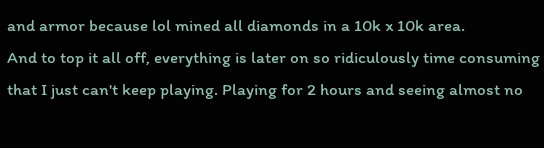and armor because lol mined all diamonds in a 10k x 10k area.
And to top it all off, everything is later on so ridiculously time consuming that I just can't keep playing. Playing for 2 hours and seeing almost no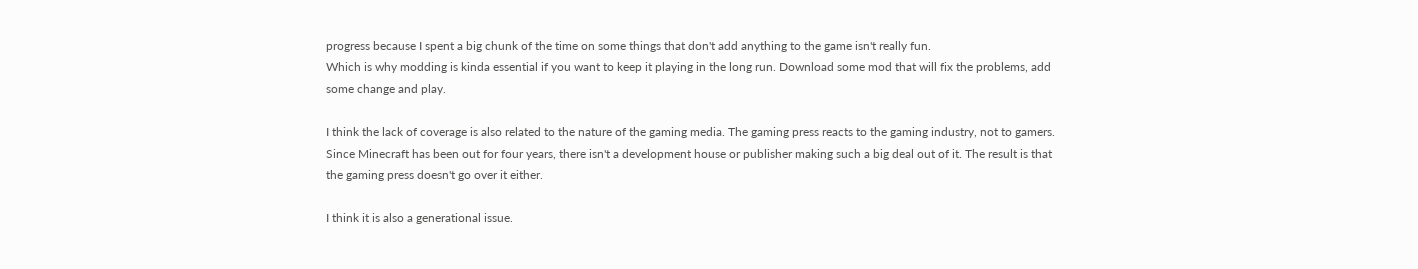progress because I spent a big chunk of the time on some things that don't add anything to the game isn't really fun.
Which is why modding is kinda essential if you want to keep it playing in the long run. Download some mod that will fix the problems, add some change and play.

I think the lack of coverage is also related to the nature of the gaming media. The gaming press reacts to the gaming industry, not to gamers. Since Minecraft has been out for four years, there isn't a development house or publisher making such a big deal out of it. The result is that the gaming press doesn't go over it either.

I think it is also a generational issue.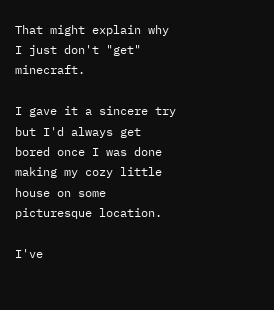That might explain why I just don't "get" minecraft.

I gave it a sincere try but I'd always get bored once I was done making my cozy little house on some picturesque location.

I've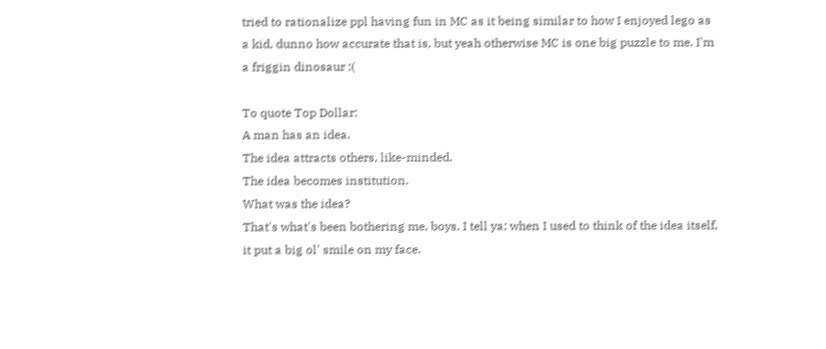tried to rationalize ppl having fun in MC as it being similar to how I enjoyed lego as a kid, dunno how accurate that is, but yeah otherwise MC is one big puzzle to me. I'm a friggin dinosaur :(

To quote Top Dollar:
A man has an idea.
The idea attracts others, like-minded.
The idea becomes institution.
What was the idea?
That's what's been bothering me, boys. I tell ya: when I used to think of the idea itself, it put a big ol' smile on my face.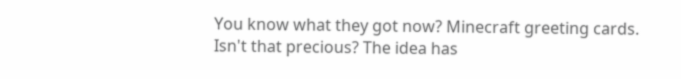You know what they got now? Minecraft greeting cards.
Isn't that precious? The idea has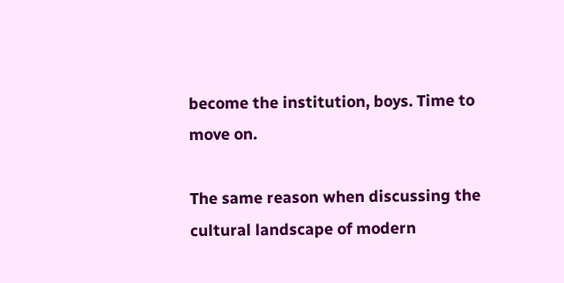become the institution, boys. Time to move on.

The same reason when discussing the cultural landscape of modern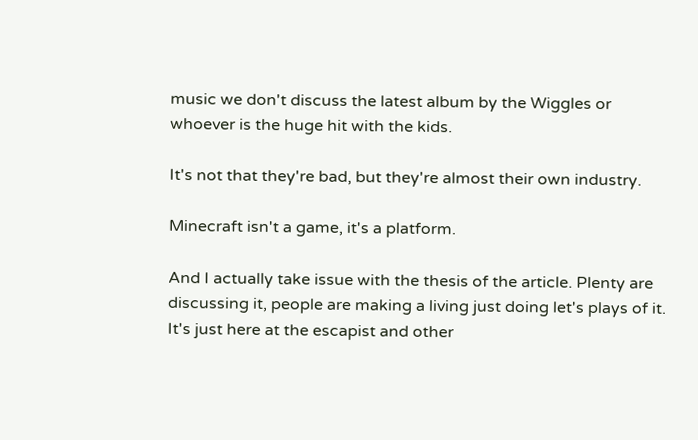music we don't discuss the latest album by the Wiggles or whoever is the huge hit with the kids.

It's not that they're bad, but they're almost their own industry.

Minecraft isn't a game, it's a platform.

And I actually take issue with the thesis of the article. Plenty are discussing it, people are making a living just doing let's plays of it. It's just here at the escapist and other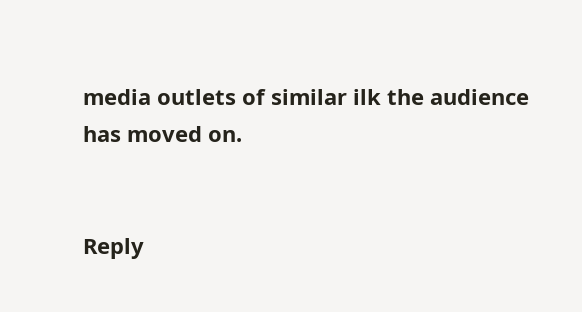media outlets of similar ilk the audience has moved on.


Reply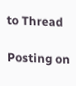to Thread

Posting on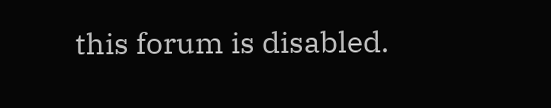this forum is disabled.